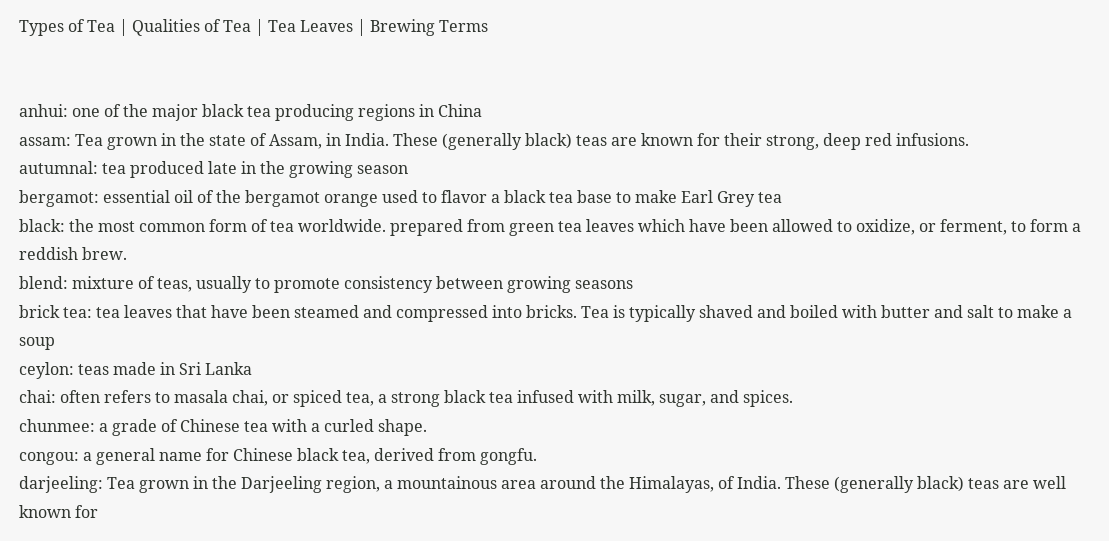Types of Tea | Qualities of Tea | Tea Leaves | Brewing Terms


anhui: one of the major black tea producing regions in China
assam: Tea grown in the state of Assam, in India. These (generally black) teas are known for their strong, deep red infusions.
autumnal: tea produced late in the growing season
bergamot: essential oil of the bergamot orange used to flavor a black tea base to make Earl Grey tea
black: the most common form of tea worldwide. prepared from green tea leaves which have been allowed to oxidize, or ferment, to form a reddish brew.
blend: mixture of teas, usually to promote consistency between growing seasons
brick tea: tea leaves that have been steamed and compressed into bricks. Tea is typically shaved and boiled with butter and salt to make a soup
ceylon: teas made in Sri Lanka
chai: often refers to masala chai, or spiced tea, a strong black tea infused with milk, sugar, and spices.
chunmee: a grade of Chinese tea with a curled shape.
congou: a general name for Chinese black tea, derived from gongfu.
darjeeling: Tea grown in the Darjeeling region, a mountainous area around the Himalayas, of India. These (generally black) teas are well known for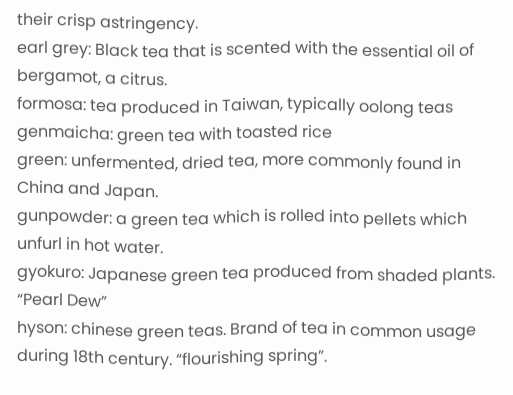their crisp astringency.
earl grey: Black tea that is scented with the essential oil of bergamot, a citrus.
formosa: tea produced in Taiwan, typically oolong teas
genmaicha: green tea with toasted rice
green: unfermented, dried tea, more commonly found in China and Japan.
gunpowder: a green tea which is rolled into pellets which unfurl in hot water.
gyokuro: Japanese green tea produced from shaded plants. “Pearl Dew”
hyson: chinese green teas. Brand of tea in common usage during 18th century. “flourishing spring”.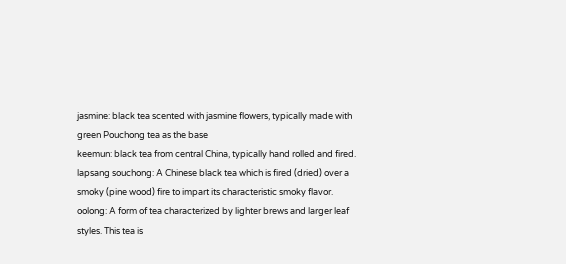jasmine: black tea scented with jasmine flowers, typically made with green Pouchong tea as the base
keemun: black tea from central China, typically hand rolled and fired.
lapsang souchong: A Chinese black tea which is fired (dried) over a smoky (pine wood) fire to impart its characteristic smoky flavor.
oolong: A form of tea characterized by lighter brews and larger leaf styles. This tea is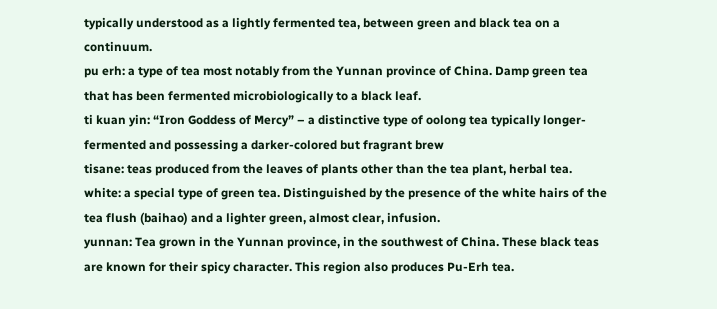typically understood as a lightly fermented tea, between green and black tea on a continuum.
pu erh: a type of tea most notably from the Yunnan province of China. Damp green tea that has been fermented microbiologically to a black leaf.
ti kuan yin: “Iron Goddess of Mercy” – a distinctive type of oolong tea typically longer-fermented and possessing a darker-colored but fragrant brew
tisane: teas produced from the leaves of plants other than the tea plant, herbal tea.
white: a special type of green tea. Distinguished by the presence of the white hairs of the tea flush (baihao) and a lighter green, almost clear, infusion.
yunnan: Tea grown in the Yunnan province, in the southwest of China. These black teas are known for their spicy character. This region also produces Pu-Erh tea.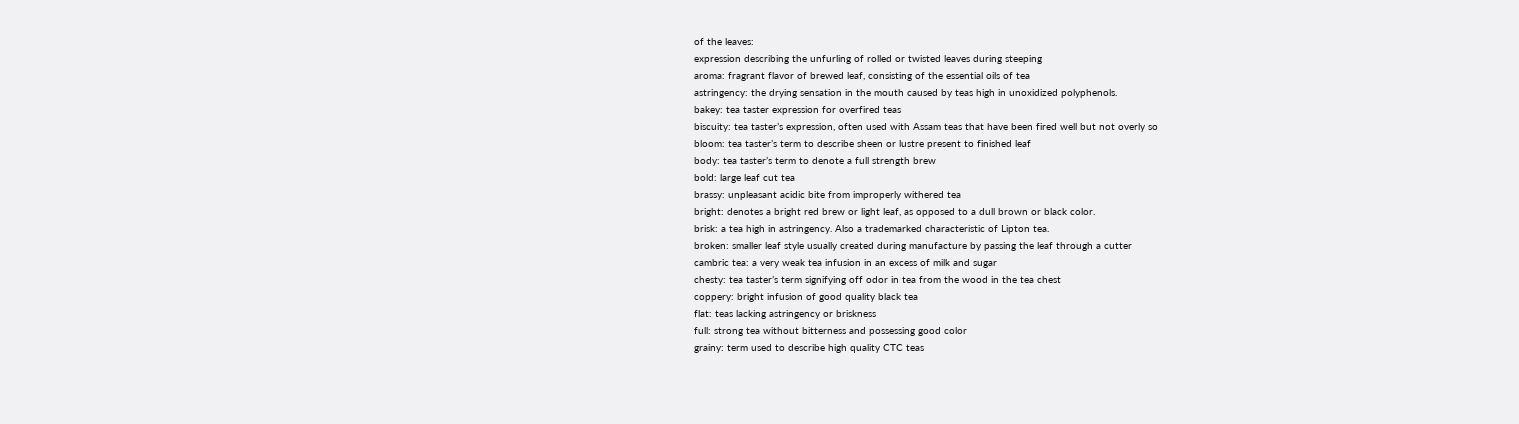of the leaves:
expression describing the unfurling of rolled or twisted leaves during steeping
aroma: fragrant flavor of brewed leaf, consisting of the essential oils of tea
astringency: the drying sensation in the mouth caused by teas high in unoxidized polyphenols.
bakey: tea taster expression for overfired teas
biscuity: tea taster’s expression, often used with Assam teas that have been fired well but not overly so
bloom: tea taster’s term to describe sheen or lustre present to finished leaf
body: tea taster’s term to denote a full strength brew
bold: large leaf cut tea
brassy: unpleasant acidic bite from improperly withered tea
bright: denotes a bright red brew or light leaf, as opposed to a dull brown or black color.
brisk: a tea high in astringency. Also a trademarked characteristic of Lipton tea.
broken: smaller leaf style usually created during manufacture by passing the leaf through a cutter
cambric tea: a very weak tea infusion in an excess of milk and sugar
chesty: tea taster’s term signifying off odor in tea from the wood in the tea chest
coppery: bright infusion of good quality black tea
flat: teas lacking astringency or briskness
full: strong tea without bitterness and possessing good color
grainy: term used to describe high quality CTC teas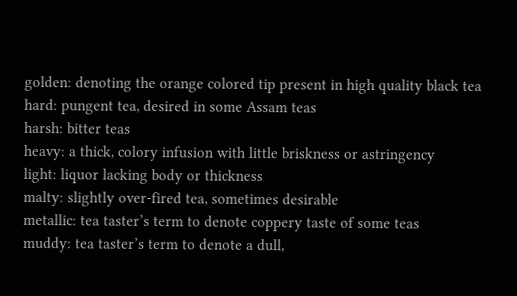golden: denoting the orange colored tip present in high quality black tea
hard: pungent tea, desired in some Assam teas
harsh: bitter teas
heavy: a thick, colory infusion with little briskness or astringency
light: liquor lacking body or thickness
malty: slightly over-fired tea, sometimes desirable
metallic: tea taster’s term to denote coppery taste of some teas
muddy: tea taster’s term to denote a dull,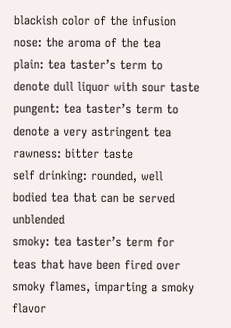blackish color of the infusion
nose: the aroma of the tea
plain: tea taster’s term to denote dull liquor with sour taste
pungent: tea taster’s term to denote a very astringent tea
rawness: bitter taste
self drinking: rounded, well bodied tea that can be served unblended
smoky: tea taster’s term for teas that have been fired over smoky flames, imparting a smoky flavor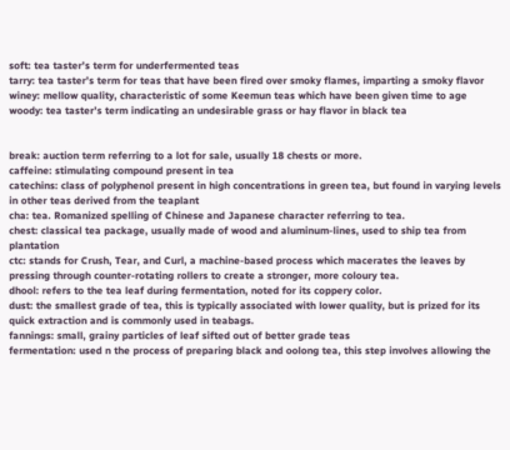soft: tea taster’s term for underfermented teas
tarry: tea taster’s term for teas that have been fired over smoky flames, imparting a smoky flavor
winey: mellow quality, characteristic of some Keemun teas which have been given time to age
woody: tea taster’s term indicating an undesirable grass or hay flavor in black tea


break: auction term referring to a lot for sale, usually 18 chests or more.
caffeine: stimulating compound present in tea
catechins: class of polyphenol present in high concentrations in green tea, but found in varying levels in other teas derived from the teaplant
cha: tea. Romanized spelling of Chinese and Japanese character referring to tea.
chest: classical tea package, usually made of wood and aluminum-lines, used to ship tea from plantation
ctc: stands for Crush, Tear, and Curl, a machine-based process which macerates the leaves by pressing through counter-rotating rollers to create a stronger, more coloury tea.
dhool: refers to the tea leaf during fermentation, noted for its coppery color.
dust: the smallest grade of tea, this is typically associated with lower quality, but is prized for its quick extraction and is commonly used in teabags.
fannings: small, grainy particles of leaf sifted out of better grade teas
fermentation: used n the process of preparing black and oolong tea, this step involves allowing the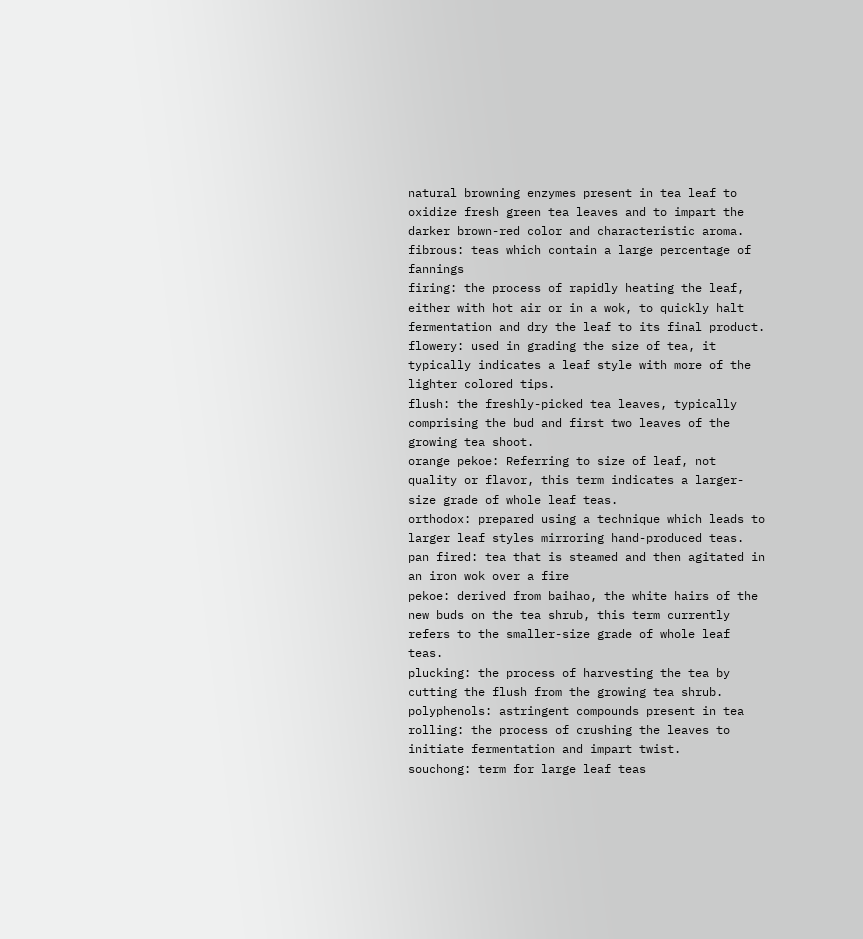natural browning enzymes present in tea leaf to oxidize fresh green tea leaves and to impart the darker brown-red color and characteristic aroma.
fibrous: teas which contain a large percentage of fannings
firing: the process of rapidly heating the leaf, either with hot air or in a wok, to quickly halt fermentation and dry the leaf to its final product.
flowery: used in grading the size of tea, it typically indicates a leaf style with more of the lighter colored tips.
flush: the freshly-picked tea leaves, typically comprising the bud and first two leaves of the growing tea shoot.
orange pekoe: Referring to size of leaf, not quality or flavor, this term indicates a larger-size grade of whole leaf teas.
orthodox: prepared using a technique which leads to larger leaf styles mirroring hand-produced teas.
pan fired: tea that is steamed and then agitated in an iron wok over a fire
pekoe: derived from baihao, the white hairs of the new buds on the tea shrub, this term currently refers to the smaller-size grade of whole leaf teas.
plucking: the process of harvesting the tea by cutting the flush from the growing tea shrub.
polyphenols: astringent compounds present in tea
rolling: the process of crushing the leaves to initiate fermentation and impart twist.
souchong: term for large leaf teas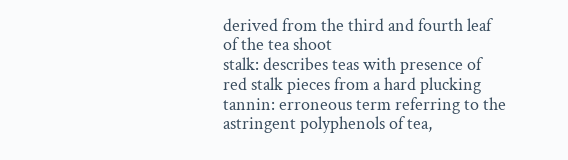derived from the third and fourth leaf of the tea shoot
stalk: describes teas with presence of red stalk pieces from a hard plucking
tannin: erroneous term referring to the astringent polyphenols of tea,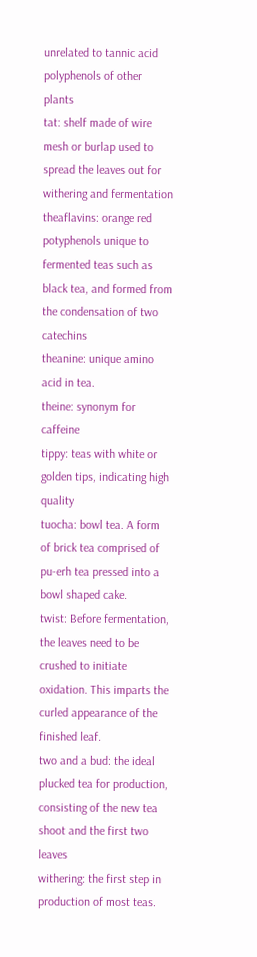unrelated to tannic acid polyphenols of other plants
tat: shelf made of wire mesh or burlap used to spread the leaves out for withering and fermentation
theaflavins: orange red potyphenols unique to fermented teas such as black tea, and formed from the condensation of two catechins
theanine: unique amino acid in tea.
theine: synonym for caffeine
tippy: teas with white or golden tips, indicating high quality
tuocha: bowl tea. A form of brick tea comprised of pu-erh tea pressed into a bowl shaped cake.
twist: Before fermentation, the leaves need to be crushed to initiate oxidation. This imparts the curled appearance of the finished leaf.
two and a bud: the ideal plucked tea for production, consisting of the new tea shoot and the first two leaves
withering: the first step in production of most teas.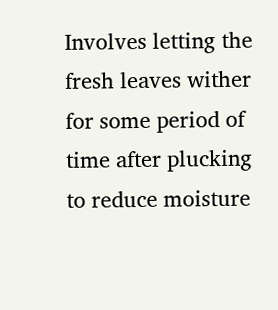Involves letting the fresh leaves wither for some period of time after plucking to reduce moisture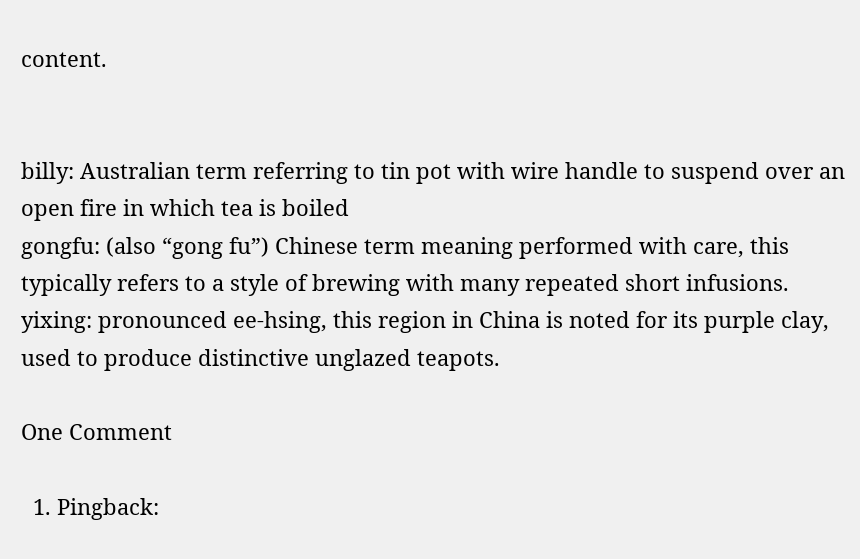content.


billy: Australian term referring to tin pot with wire handle to suspend over an open fire in which tea is boiled
gongfu: (also “gong fu”) Chinese term meaning performed with care, this typically refers to a style of brewing with many repeated short infusions.
yixing: pronounced ee-hsing, this region in China is noted for its purple clay, used to produce distinctive unglazed teapots.

One Comment

  1. Pingback: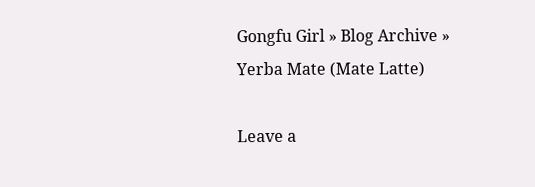Gongfu Girl » Blog Archive » Yerba Mate (Mate Latte)

Leave a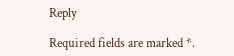Reply

Required fields are marked *.